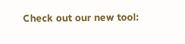Check out our new tool: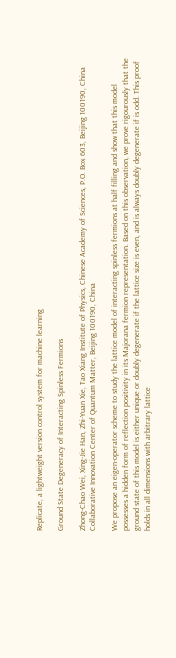Replicate, a lightweight version control system for machine learning

Ground State Degeneracy of Interacting Spinless Fermions

Zhong-Chao Wei, Xing-Jie Han, Zhi-Yuan Xie, Tao Xiang Institute of Physics, Chinese Academy of Sciences, P.O. Box 603, Beijing 100190, China Collaborative Innovation Center of Quantum Matter, Beijing 100190, China

We propose an eigen-operator scheme to study the lattice model of interacting spinless fermions at half filling and show that this model possesses a hidden form of reflection positivity in its Majorana fermion representation. Based on this observation, we prove rigourously that the ground state of this model is either unique or doubly degenerate if the lattice size is even, and is always doubly degenerate if is odd. This proof holds in all dimensions with arbitrary lattice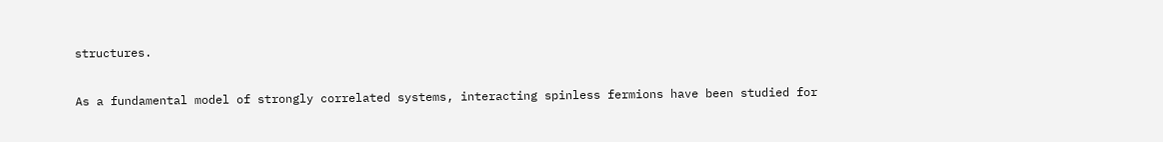structures.

As a fundamental model of strongly correlated systems, interacting spinless fermions have been studied for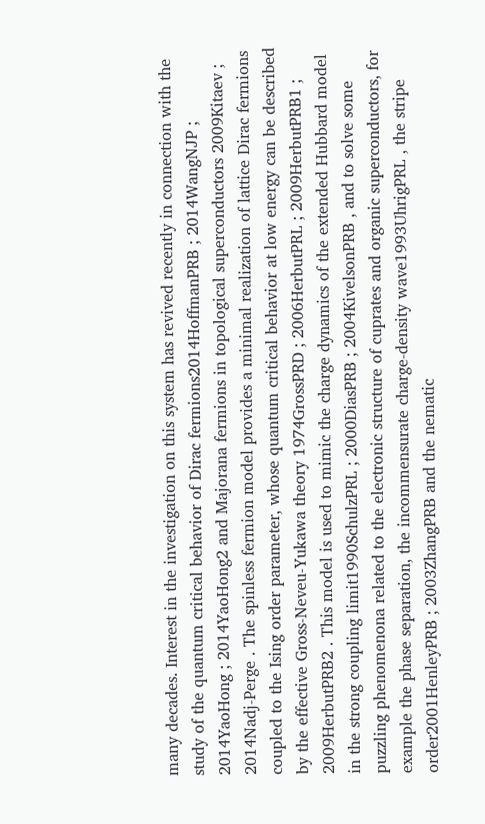many decades. Interest in the investigation on this system has revived recently in connection with the study of the quantum critical behavior of Dirac fermions2014HoffmanPRB ; 2014WangNJP ; 2014YaoHong ; 2014YaoHong2 and Majorana fermions in topological superconductors 2009Kitaev ; 2014Nadj-Perge . The spinless fermion model provides a minimal realization of lattice Dirac fermions coupled to the Ising order parameter, whose quantum critical behavior at low energy can be described by the effective Gross-Neveu-Yukawa theory 1974GrossPRD ; 2006HerbutPRL ; 2009HerbutPRB1 ; 2009HerbutPRB2 . This model is used to mimic the charge dynamics of the extended Hubbard model in the strong coupling limit1990SchulzPRL ; 2000DiasPRB ; 2004KivelsonPRB , and to solve some puzzling phenomenona related to the electronic structure of cuprates and organic superconductors, for example the phase separation, the incommensurate charge-density wave1993UhrigPRL , the stripe order2001HenleyPRB ; 2003ZhangPRB and the nematic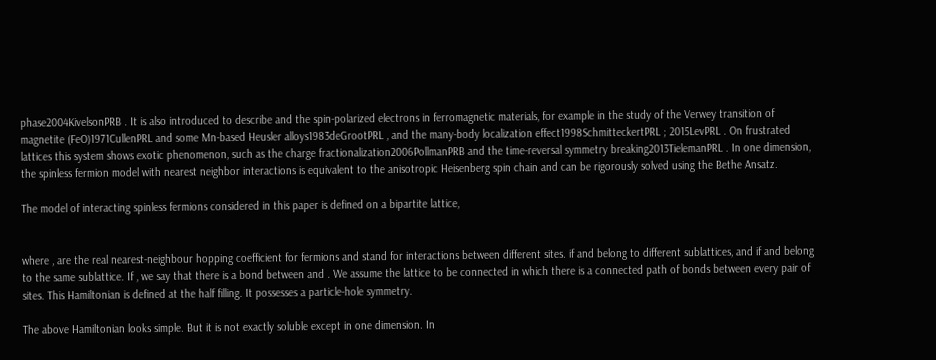phase2004KivelsonPRB . It is also introduced to describe and the spin-polarized electrons in ferromagnetic materials, for example in the study of the Verwey transition of magnetite (FeO)1971CullenPRL and some Mn-based Heusler alloys1983deGrootPRL , and the many-body localization effect1998SchmitteckertPRL ; 2015LevPRL . On frustrated lattices this system shows exotic phenomenon, such as the charge fractionalization2006PollmanPRB and the time-reversal symmetry breaking2013TielemanPRL . In one dimension, the spinless fermion model with nearest neighbor interactions is equivalent to the anisotropic Heisenberg spin chain and can be rigorously solved using the Bethe Ansatz.

The model of interacting spinless fermions considered in this paper is defined on a bipartite lattice,


where , are the real nearest-neighbour hopping coefficient for fermions and stand for interactions between different sites. if and belong to different sublattices, and if and belong to the same sublattice. If , we say that there is a bond between and . We assume the lattice to be connected in which there is a connected path of bonds between every pair of sites. This Hamiltonian is defined at the half filling. It possesses a particle-hole symmetry.

The above Hamiltonian looks simple. But it is not exactly soluble except in one dimension. In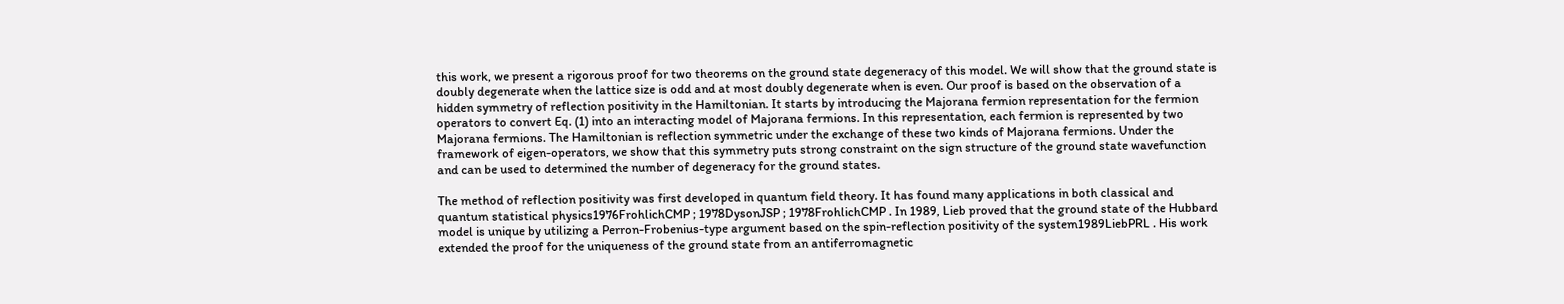this work, we present a rigorous proof for two theorems on the ground state degeneracy of this model. We will show that the ground state is doubly degenerate when the lattice size is odd and at most doubly degenerate when is even. Our proof is based on the observation of a hidden symmetry of reflection positivity in the Hamiltonian. It starts by introducing the Majorana fermion representation for the fermion operators to convert Eq. (1) into an interacting model of Majorana fermions. In this representation, each fermion is represented by two Majorana fermions. The Hamiltonian is reflection symmetric under the exchange of these two kinds of Majorana fermions. Under the framework of eigen-operators, we show that this symmetry puts strong constraint on the sign structure of the ground state wavefunction and can be used to determined the number of degeneracy for the ground states.

The method of reflection positivity was first developed in quantum field theory. It has found many applications in both classical and quantum statistical physics1976FrohlichCMP ; 1978DysonJSP ; 1978FrohlichCMP . In 1989, Lieb proved that the ground state of the Hubbard model is unique by utilizing a Perron-Frobenius-type argument based on the spin-reflection positivity of the system1989LiebPRL . His work extended the proof for the uniqueness of the ground state from an antiferromagnetic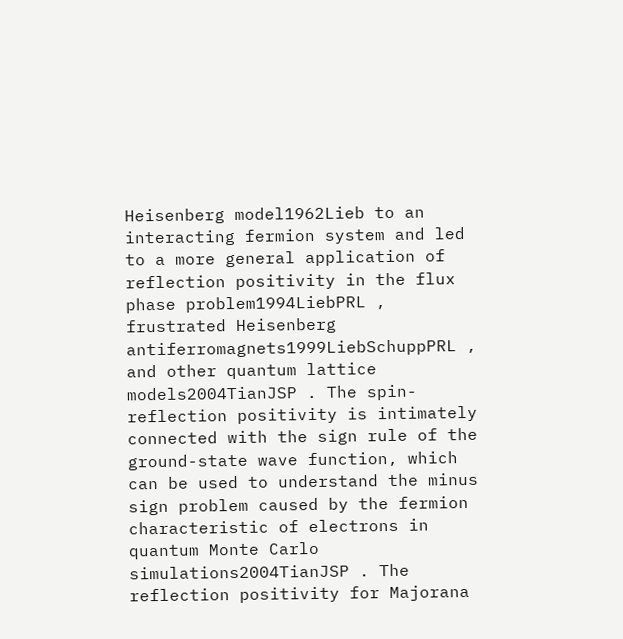Heisenberg model1962Lieb to an interacting fermion system and led to a more general application of reflection positivity in the flux phase problem1994LiebPRL , frustrated Heisenberg antiferromagnets1999LiebSchuppPRL , and other quantum lattice models2004TianJSP . The spin-reflection positivity is intimately connected with the sign rule of the ground-state wave function, which can be used to understand the minus sign problem caused by the fermion characteristic of electrons in quantum Monte Carlo simulations2004TianJSP . The reflection positivity for Majorana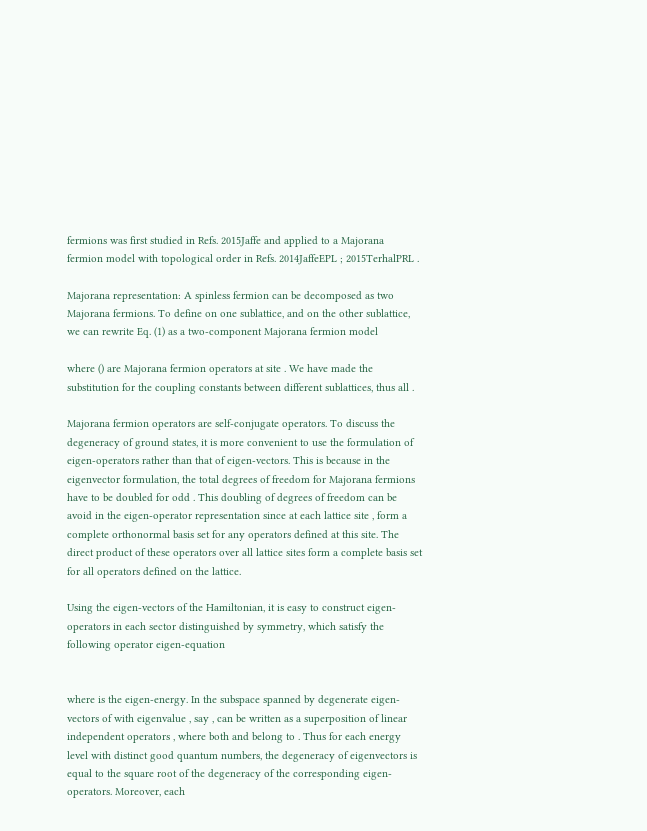fermions was first studied in Refs. 2015Jaffe and applied to a Majorana fermion model with topological order in Refs. 2014JaffeEPL ; 2015TerhalPRL .

Majorana representation: A spinless fermion can be decomposed as two Majorana fermions. To define on one sublattice, and on the other sublattice, we can rewrite Eq. (1) as a two-component Majorana fermion model

where () are Majorana fermion operators at site . We have made the substitution for the coupling constants between different sublattices, thus all .

Majorana fermion operators are self-conjugate operators. To discuss the degeneracy of ground states, it is more convenient to use the formulation of eigen-operators rather than that of eigen-vectors. This is because in the eigenvector formulation, the total degrees of freedom for Majorana fermions have to be doubled for odd . This doubling of degrees of freedom can be avoid in the eigen-operator representation since at each lattice site , form a complete orthonormal basis set for any operators defined at this site. The direct product of these operators over all lattice sites form a complete basis set for all operators defined on the lattice.

Using the eigen-vectors of the Hamiltonian, it is easy to construct eigen-operators in each sector distinguished by symmetry, which satisfy the following operator eigen-equation


where is the eigen-energy. In the subspace spanned by degenerate eigen-vectors of with eigenvalue , say , can be written as a superposition of linear independent operators , where both and belong to . Thus for each energy level with distinct good quantum numbers, the degeneracy of eigenvectors is equal to the square root of the degeneracy of the corresponding eigen-operators. Moreover, each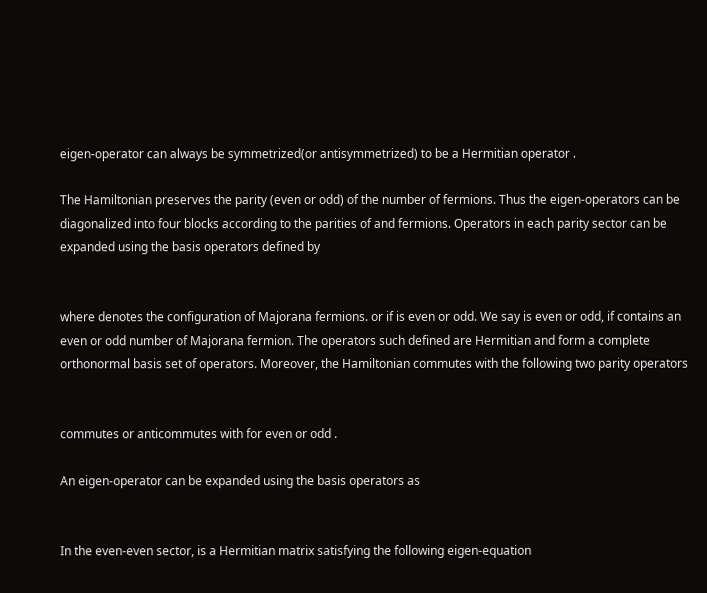eigen-operator can always be symmetrized(or antisymmetrized) to be a Hermitian operator .

The Hamiltonian preserves the parity (even or odd) of the number of fermions. Thus the eigen-operators can be diagonalized into four blocks according to the parities of and fermions. Operators in each parity sector can be expanded using the basis operators defined by


where denotes the configuration of Majorana fermions. or if is even or odd. We say is even or odd, if contains an even or odd number of Majorana fermion. The operators such defined are Hermitian and form a complete orthonormal basis set of operators. Moreover, the Hamiltonian commutes with the following two parity operators


commutes or anticommutes with for even or odd .

An eigen-operator can be expanded using the basis operators as


In the even-even sector, is a Hermitian matrix satisfying the following eigen-equation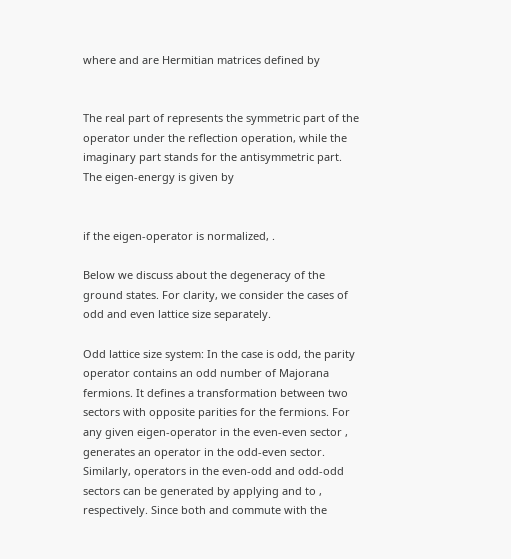where and are Hermitian matrices defined by


The real part of represents the symmetric part of the operator under the reflection operation, while the imaginary part stands for the antisymmetric part. The eigen-energy is given by


if the eigen-operator is normalized, .

Below we discuss about the degeneracy of the ground states. For clarity, we consider the cases of odd and even lattice size separately.

Odd lattice size system: In the case is odd, the parity operator contains an odd number of Majorana fermions. It defines a transformation between two sectors with opposite parities for the fermions. For any given eigen-operator in the even-even sector , generates an operator in the odd-even sector. Similarly, operators in the even-odd and odd-odd sectors can be generated by applying and to , respectively. Since both and commute with the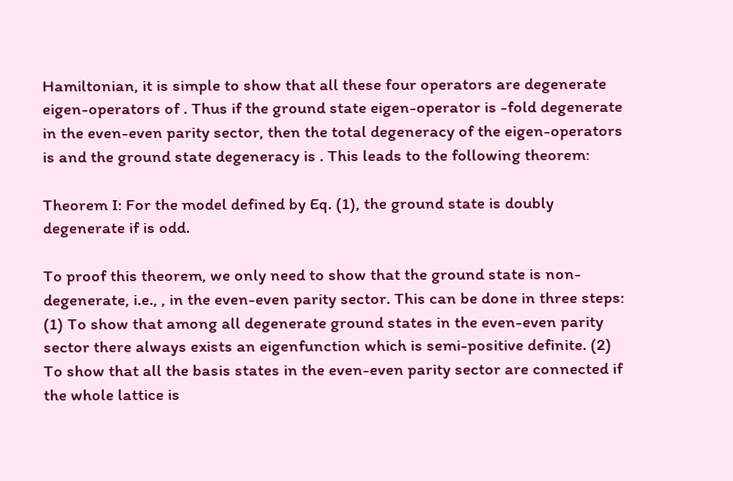Hamiltonian, it is simple to show that all these four operators are degenerate eigen-operators of . Thus if the ground state eigen-operator is -fold degenerate in the even-even parity sector, then the total degeneracy of the eigen-operators is and the ground state degeneracy is . This leads to the following theorem:

Theorem I: For the model defined by Eq. (1), the ground state is doubly degenerate if is odd.

To proof this theorem, we only need to show that the ground state is non-degenerate, i.e., , in the even-even parity sector. This can be done in three steps: (1) To show that among all degenerate ground states in the even-even parity sector there always exists an eigenfunction which is semi-positive definite. (2) To show that all the basis states in the even-even parity sector are connected if the whole lattice is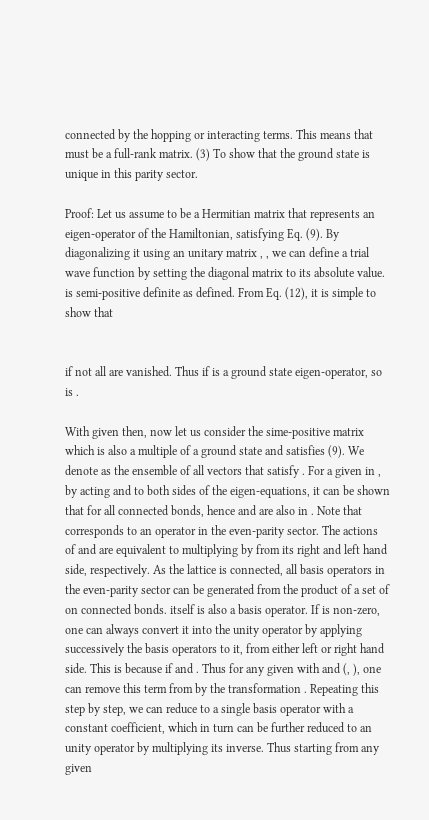connected by the hopping or interacting terms. This means that must be a full-rank matrix. (3) To show that the ground state is unique in this parity sector.

Proof: Let us assume to be a Hermitian matrix that represents an eigen-operator of the Hamiltonian, satisfying Eq. (9). By diagonalizing it using an unitary matrix , , we can define a trial wave function by setting the diagonal matrix to its absolute value. is semi-positive definite as defined. From Eq. (12), it is simple to show that


if not all are vanished. Thus if is a ground state eigen-operator, so is .

With given then, now let us consider the sime-positive matrix which is also a multiple of a ground state and satisfies (9). We denote as the ensemble of all vectors that satisfy . For a given in , by acting and to both sides of the eigen-equations, it can be shown that for all connected bonds, hence and are also in . Note that corresponds to an operator in the even-parity sector. The actions of and are equivalent to multiplying by from its right and left hand side, respectively. As the lattice is connected, all basis operators in the even-parity sector can be generated from the product of a set of on connected bonds. itself is also a basis operator. If is non-zero, one can always convert it into the unity operator by applying successively the basis operators to it, from either left or right hand side. This is because if and . Thus for any given with and (, ), one can remove this term from by the transformation . Repeating this step by step, we can reduce to a single basis operator with a constant coefficient, which in turn can be further reduced to an unity operator by multiplying its inverse. Thus starting from any given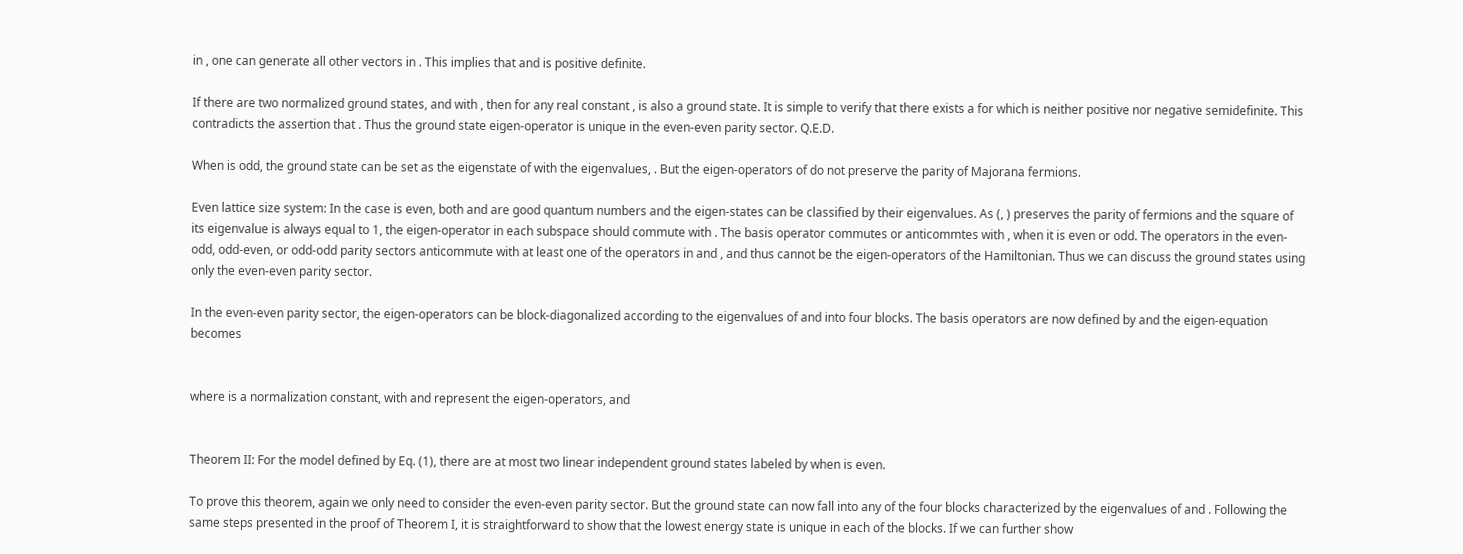in , one can generate all other vectors in . This implies that and is positive definite.

If there are two normalized ground states, and with , then for any real constant , is also a ground state. It is simple to verify that there exists a for which is neither positive nor negative semidefinite. This contradicts the assertion that . Thus the ground state eigen-operator is unique in the even-even parity sector. Q.E.D.

When is odd, the ground state can be set as the eigenstate of with the eigenvalues, . But the eigen-operators of do not preserve the parity of Majorana fermions.

Even lattice size system: In the case is even, both and are good quantum numbers and the eigen-states can be classified by their eigenvalues. As (, ) preserves the parity of fermions and the square of its eigenvalue is always equal to 1, the eigen-operator in each subspace should commute with . The basis operator commutes or anticommtes with , when it is even or odd. The operators in the even-odd, odd-even, or odd-odd parity sectors anticommute with at least one of the operators in and , and thus cannot be the eigen-operators of the Hamiltonian. Thus we can discuss the ground states using only the even-even parity sector.

In the even-even parity sector, the eigen-operators can be block-diagonalized according to the eigenvalues of and into four blocks. The basis operators are now defined by and the eigen-equation becomes


where is a normalization constant, with and represent the eigen-operators, and


Theorem II: For the model defined by Eq. (1), there are at most two linear independent ground states labeled by when is even.

To prove this theorem, again we only need to consider the even-even parity sector. But the ground state can now fall into any of the four blocks characterized by the eigenvalues of and . Following the same steps presented in the proof of Theorem I, it is straightforward to show that the lowest energy state is unique in each of the blocks. If we can further show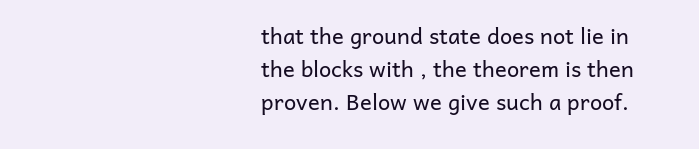that the ground state does not lie in the blocks with , the theorem is then proven. Below we give such a proof.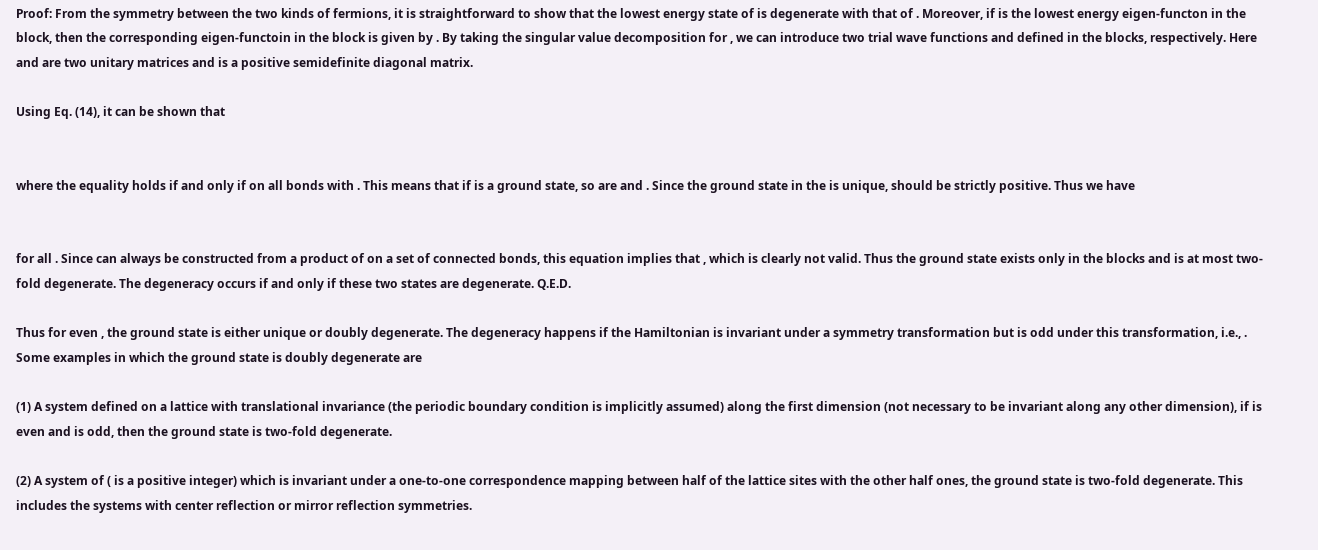Proof: From the symmetry between the two kinds of fermions, it is straightforward to show that the lowest energy state of is degenerate with that of . Moreover, if is the lowest energy eigen-functon in the block, then the corresponding eigen-functoin in the block is given by . By taking the singular value decomposition for , we can introduce two trial wave functions and defined in the blocks, respectively. Here and are two unitary matrices and is a positive semidefinite diagonal matrix.

Using Eq. (14), it can be shown that


where the equality holds if and only if on all bonds with . This means that if is a ground state, so are and . Since the ground state in the is unique, should be strictly positive. Thus we have


for all . Since can always be constructed from a product of on a set of connected bonds, this equation implies that , which is clearly not valid. Thus the ground state exists only in the blocks and is at most two-fold degenerate. The degeneracy occurs if and only if these two states are degenerate. Q.E.D.

Thus for even , the ground state is either unique or doubly degenerate. The degeneracy happens if the Hamiltonian is invariant under a symmetry transformation but is odd under this transformation, i.e., . Some examples in which the ground state is doubly degenerate are

(1) A system defined on a lattice with translational invariance (the periodic boundary condition is implicitly assumed) along the first dimension (not necessary to be invariant along any other dimension), if is even and is odd, then the ground state is two-fold degenerate.

(2) A system of ( is a positive integer) which is invariant under a one-to-one correspondence mapping between half of the lattice sites with the other half ones, the ground state is two-fold degenerate. This includes the systems with center reflection or mirror reflection symmetries.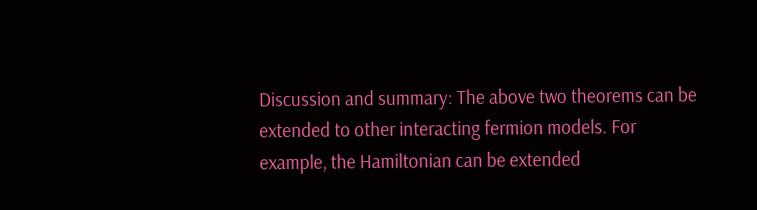Discussion and summary: The above two theorems can be extended to other interacting fermion models. For example, the Hamiltonian can be extended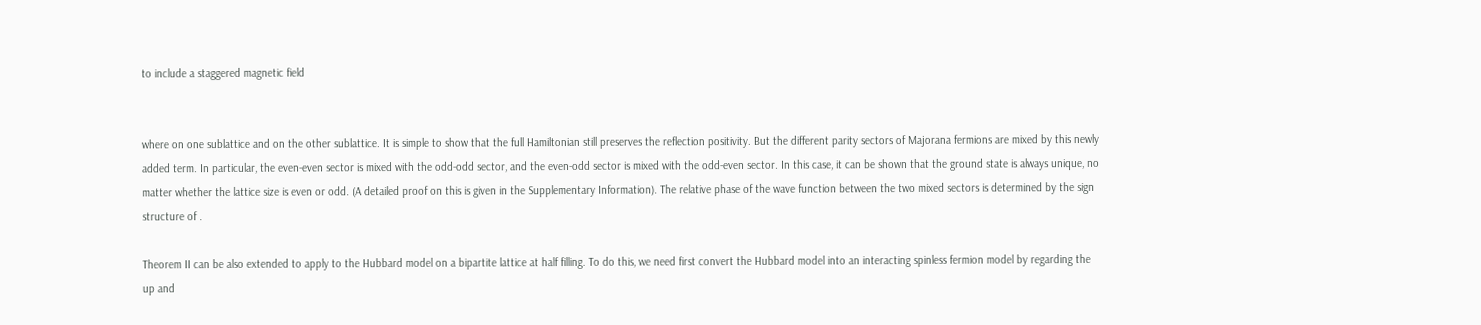to include a staggered magnetic field


where on one sublattice and on the other sublattice. It is simple to show that the full Hamiltonian still preserves the reflection positivity. But the different parity sectors of Majorana fermions are mixed by this newly added term. In particular, the even-even sector is mixed with the odd-odd sector, and the even-odd sector is mixed with the odd-even sector. In this case, it can be shown that the ground state is always unique, no matter whether the lattice size is even or odd. (A detailed proof on this is given in the Supplementary Information). The relative phase of the wave function between the two mixed sectors is determined by the sign structure of .

Theorem II can be also extended to apply to the Hubbard model on a bipartite lattice at half filling. To do this, we need first convert the Hubbard model into an interacting spinless fermion model by regarding the up and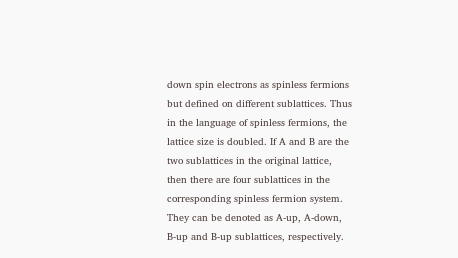down spin electrons as spinless fermions but defined on different sublattices. Thus in the language of spinless fermions, the lattice size is doubled. If A and B are the two sublattices in the original lattice, then there are four sublattices in the corresponding spinless fermion system. They can be denoted as A-up, A-down, B-up and B-up sublattices, respectively.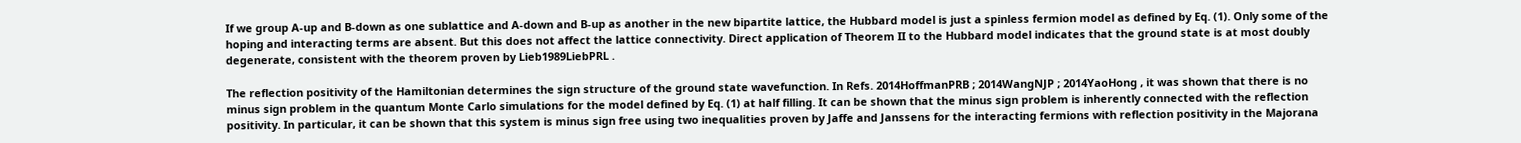If we group A-up and B-down as one sublattice and A-down and B-up as another in the new bipartite lattice, the Hubbard model is just a spinless fermion model as defined by Eq. (1). Only some of the hoping and interacting terms are absent. But this does not affect the lattice connectivity. Direct application of Theorem II to the Hubbard model indicates that the ground state is at most doubly degenerate, consistent with the theorem proven by Lieb1989LiebPRL .

The reflection positivity of the Hamiltonian determines the sign structure of the ground state wavefunction. In Refs. 2014HoffmanPRB ; 2014WangNJP ; 2014YaoHong , it was shown that there is no minus sign problem in the quantum Monte Carlo simulations for the model defined by Eq. (1) at half filling. It can be shown that the minus sign problem is inherently connected with the reflection positivity. In particular, it can be shown that this system is minus sign free using two inequalities proven by Jaffe and Janssens for the interacting fermions with reflection positivity in the Majorana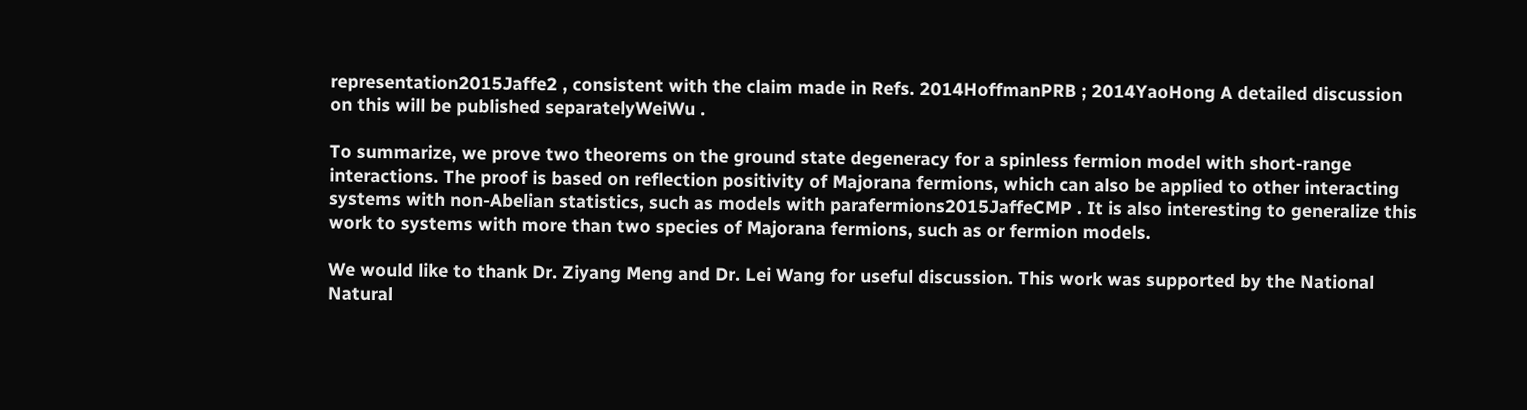representation2015Jaffe2 , consistent with the claim made in Refs. 2014HoffmanPRB ; 2014YaoHong A detailed discussion on this will be published separatelyWeiWu .

To summarize, we prove two theorems on the ground state degeneracy for a spinless fermion model with short-range interactions. The proof is based on reflection positivity of Majorana fermions, which can also be applied to other interacting systems with non-Abelian statistics, such as models with parafermions2015JaffeCMP . It is also interesting to generalize this work to systems with more than two species of Majorana fermions, such as or fermion models.

We would like to thank Dr. Ziyang Meng and Dr. Lei Wang for useful discussion. This work was supported by the National Natural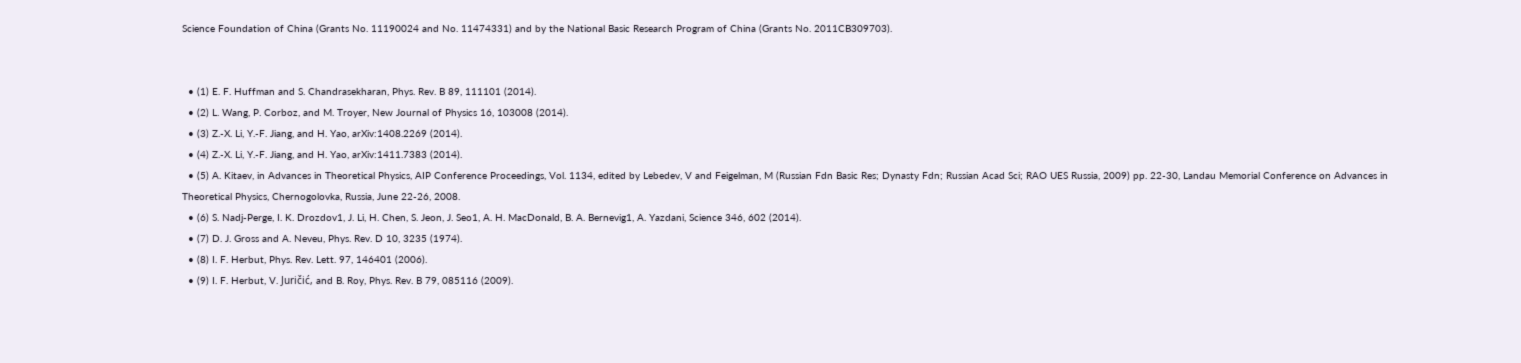Science Foundation of China (Grants No. 11190024 and No. 11474331) and by the National Basic Research Program of China (Grants No. 2011CB309703).


  • (1) E. F. Huffman and S. Chandrasekharan, Phys. Rev. B 89, 111101 (2014).
  • (2) L. Wang, P. Corboz, and M. Troyer, New Journal of Physics 16, 103008 (2014).
  • (3) Z.-X. Li, Y.-F. Jiang, and H. Yao, arXiv:1408.2269 (2014).
  • (4) Z.-X. Li, Y.-F. Jiang, and H. Yao, arXiv:1411.7383 (2014).
  • (5) A. Kitaev, in Advances in Theoretical Physics, AIP Conference Proceedings, Vol. 1134, edited by Lebedev, V and Feigelman, M (Russian Fdn Basic Res; Dynasty Fdn; Russian Acad Sci; RAO UES Russia, 2009) pp. 22-30, Landau Memorial Conference on Advances in Theoretical Physics, Chernogolovka, Russia, June 22-26, 2008.
  • (6) S. Nadj-Perge, I. K. Drozdov1, J. Li, H. Chen, S. Jeon, J. Seo1, A. H. MacDonald, B. A. Bernevig1, A. Yazdani, Science 346, 602 (2014).
  • (7) D. J. Gross and A. Neveu, Phys. Rev. D 10, 3235 (1974).
  • (8) I. F. Herbut, Phys. Rev. Lett. 97, 146401 (2006).
  • (9) I. F. Herbut, V. Juričić, and B. Roy, Phys. Rev. B 79, 085116 (2009).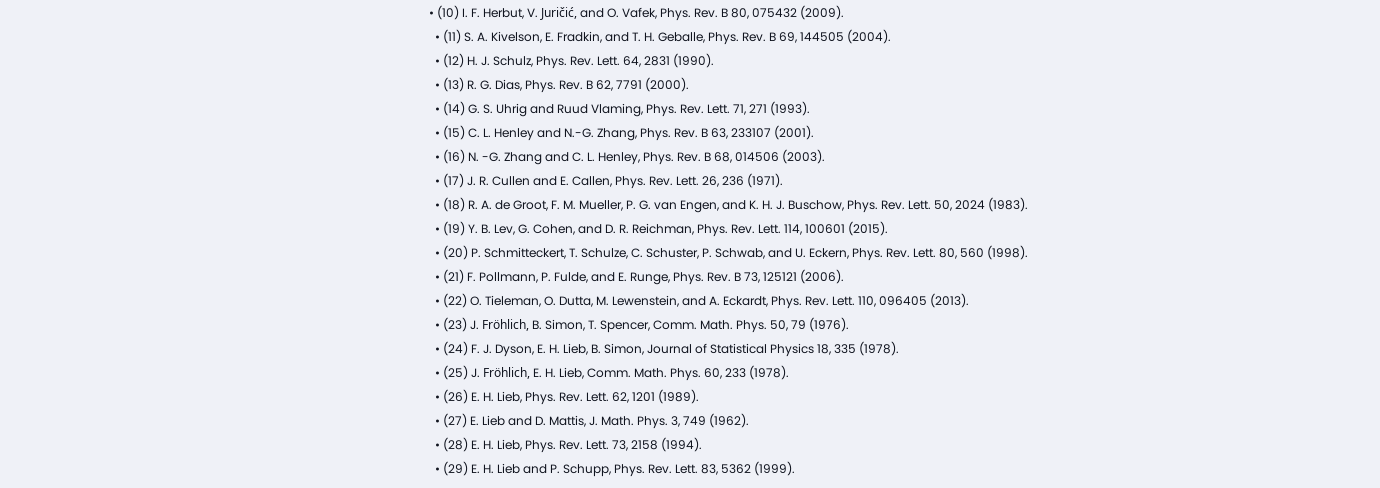• (10) I. F. Herbut, V. Juričić, and O. Vafek, Phys. Rev. B 80, 075432 (2009).
  • (11) S. A. Kivelson, E. Fradkin, and T. H. Geballe, Phys. Rev. B 69, 144505 (2004).
  • (12) H. J. Schulz, Phys. Rev. Lett. 64, 2831 (1990).
  • (13) R. G. Dias, Phys. Rev. B 62, 7791 (2000).
  • (14) G. S. Uhrig and Ruud Vlaming, Phys. Rev. Lett. 71, 271 (1993).
  • (15) C. L. Henley and N.-G. Zhang, Phys. Rev. B 63, 233107 (2001).
  • (16) N. -G. Zhang and C. L. Henley, Phys. Rev. B 68, 014506 (2003).
  • (17) J. R. Cullen and E. Callen, Phys. Rev. Lett. 26, 236 (1971).
  • (18) R. A. de Groot, F. M. Mueller, P. G. van Engen, and K. H. J. Buschow, Phys. Rev. Lett. 50, 2024 (1983).
  • (19) Y. B. Lev, G. Cohen, and D. R. Reichman, Phys. Rev. Lett. 114, 100601 (2015).
  • (20) P. Schmitteckert, T. Schulze, C. Schuster, P. Schwab, and U. Eckern, Phys. Rev. Lett. 80, 560 (1998).
  • (21) F. Pollmann, P. Fulde, and E. Runge, Phys. Rev. B 73, 125121 (2006).
  • (22) O. Tieleman, O. Dutta, M. Lewenstein, and A. Eckardt, Phys. Rev. Lett. 110, 096405 (2013).
  • (23) J. Fröhlich, B. Simon, T. Spencer, Comm. Math. Phys. 50, 79 (1976).
  • (24) F. J. Dyson, E. H. Lieb, B. Simon, Journal of Statistical Physics 18, 335 (1978).
  • (25) J. Fröhlich, E. H. Lieb, Comm. Math. Phys. 60, 233 (1978).
  • (26) E. H. Lieb, Phys. Rev. Lett. 62, 1201 (1989).
  • (27) E. Lieb and D. Mattis, J. Math. Phys. 3, 749 (1962).
  • (28) E. H. Lieb, Phys. Rev. Lett. 73, 2158 (1994).
  • (29) E. H. Lieb and P. Schupp, Phys. Rev. Lett. 83, 5362 (1999).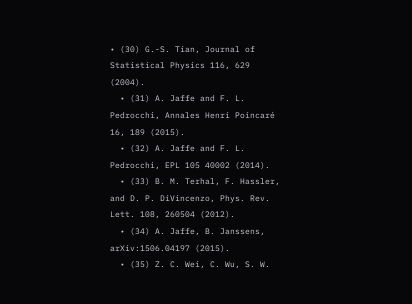• (30) G.-S. Tian, Journal of Statistical Physics 116, 629 (2004).
  • (31) A. Jaffe and F. L. Pedrocchi, Annales Henri Poincaré 16, 189 (2015).
  • (32) A. Jaffe and F. L. Pedrocchi, EPL 105 40002 (2014).
  • (33) B. M. Terhal, F. Hassler, and D. P. DiVincenzo, Phys. Rev. Lett. 108, 260504 (2012).
  • (34) A. Jaffe, B. Janssens, arXiv:1506.04197 (2015).
  • (35) Z. C. Wei, C. Wu, S. W.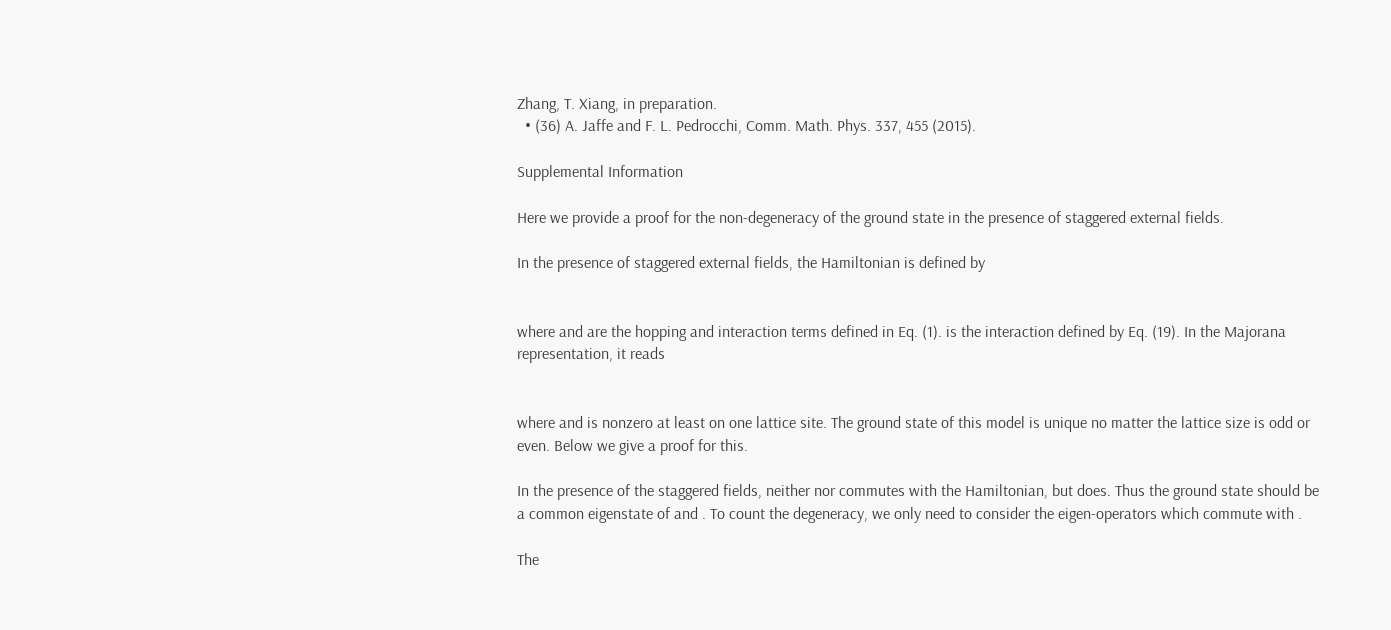Zhang, T. Xiang, in preparation.
  • (36) A. Jaffe and F. L. Pedrocchi, Comm. Math. Phys. 337, 455 (2015).

Supplemental Information

Here we provide a proof for the non-degeneracy of the ground state in the presence of staggered external fields.

In the presence of staggered external fields, the Hamiltonian is defined by


where and are the hopping and interaction terms defined in Eq. (1). is the interaction defined by Eq. (19). In the Majorana representation, it reads


where and is nonzero at least on one lattice site. The ground state of this model is unique no matter the lattice size is odd or even. Below we give a proof for this.

In the presence of the staggered fields, neither nor commutes with the Hamiltonian, but does. Thus the ground state should be a common eigenstate of and . To count the degeneracy, we only need to consider the eigen-operators which commute with .

The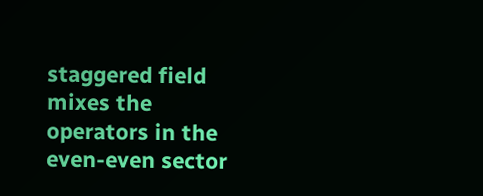staggered field mixes the operators in the even-even sector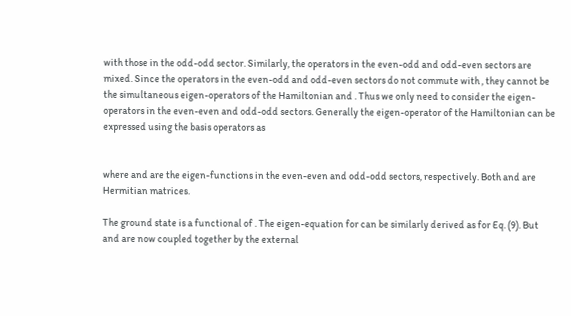with those in the odd-odd sector. Similarly, the operators in the even-odd and odd-even sectors are mixed. Since the operators in the even-odd and odd-even sectors do not commute with , they cannot be the simultaneous eigen-operators of the Hamiltonian and . Thus we only need to consider the eigen-operators in the even-even and odd-odd sectors. Generally the eigen-operator of the Hamiltonian can be expressed using the basis operators as


where and are the eigen-functions in the even-even and odd-odd sectors, respectively. Both and are Hermitian matrices.

The ground state is a functional of . The eigen-equation for can be similarly derived as for Eq. (9). But and are now coupled together by the external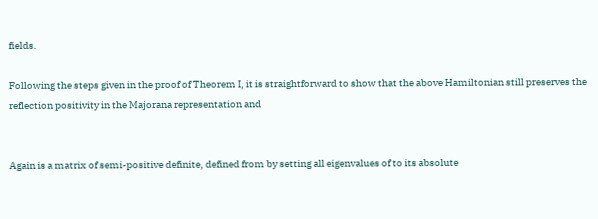fields.

Following the steps given in the proof of Theorem I, it is straightforward to show that the above Hamiltonian still preserves the reflection positivity in the Majorana representation and


Again is a matrix of semi-positive definite, defined from by setting all eigenvalues of to its absolute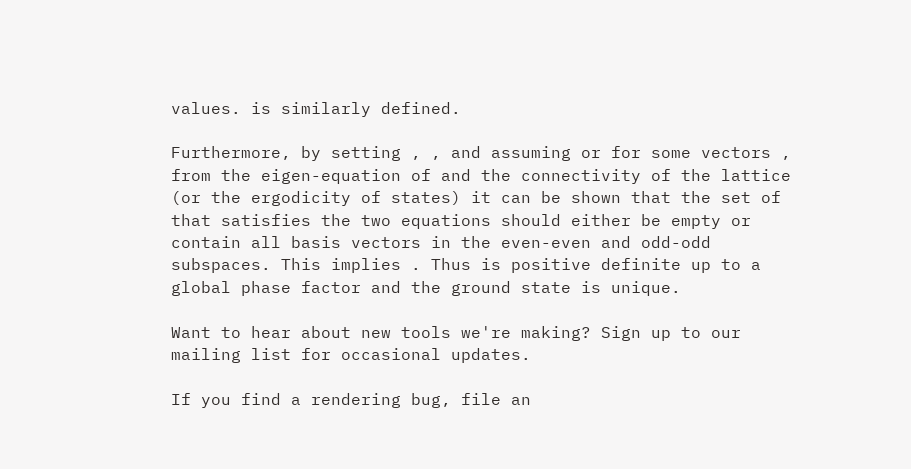values. is similarly defined.

Furthermore, by setting , , and assuming or for some vectors , from the eigen-equation of and the connectivity of the lattice (or the ergodicity of states) it can be shown that the set of that satisfies the two equations should either be empty or contain all basis vectors in the even-even and odd-odd subspaces. This implies . Thus is positive definite up to a global phase factor and the ground state is unique.

Want to hear about new tools we're making? Sign up to our mailing list for occasional updates.

If you find a rendering bug, file an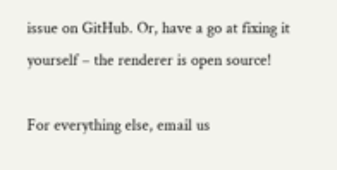issue on GitHub. Or, have a go at fixing it yourself – the renderer is open source!

For everything else, email us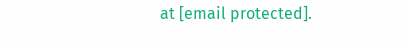at [email protected].